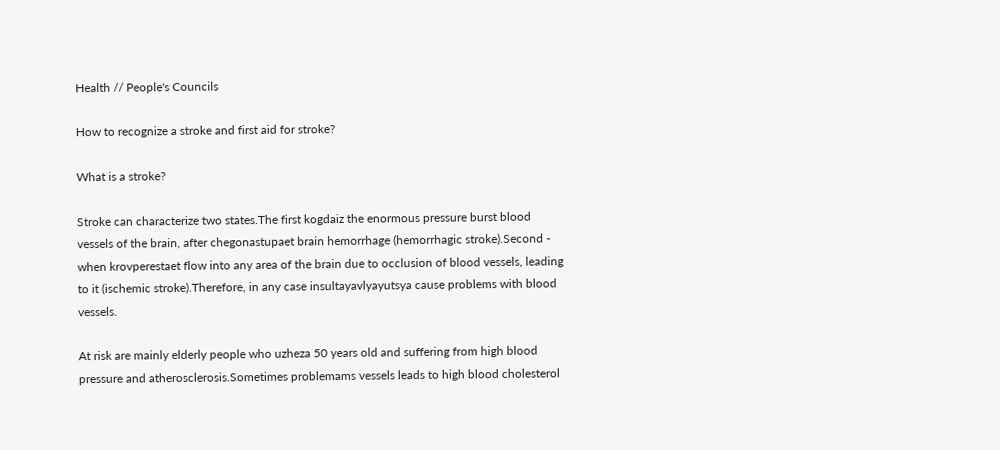Health // People's Councils

How to recognize a stroke and first aid for stroke?

What is a stroke?

Stroke can characterize two states.The first kogdaiz the enormous pressure burst blood vessels of the brain, after chegonastupaet brain hemorrhage (hemorrhagic stroke).Second - when krovperestaet flow into any area of the brain due to occlusion of blood vessels, leading to it (ischemic stroke).Therefore, in any case insultayavlyayutsya cause problems with blood vessels.

At risk are mainly elderly people who uzheza 50 years old and suffering from high blood pressure and atherosclerosis.Sometimes problemams vessels leads to high blood cholesterol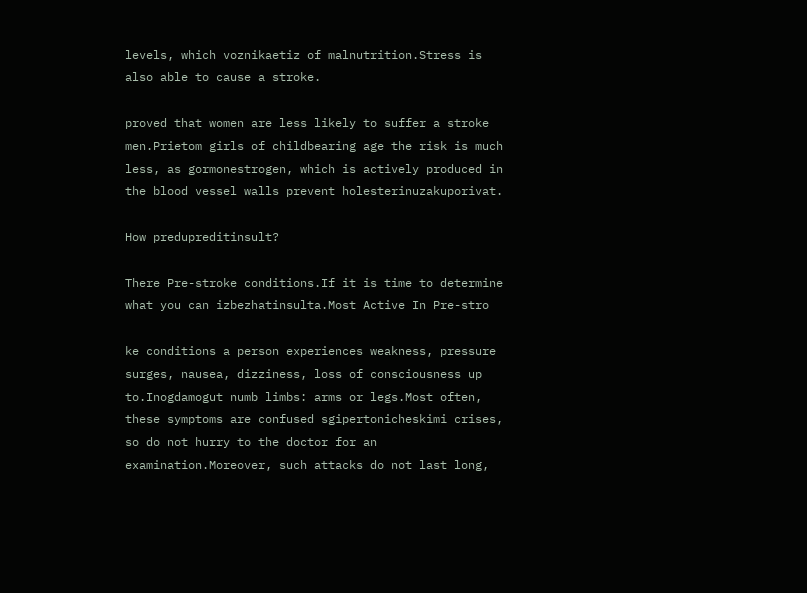levels, which voznikaetiz of malnutrition.Stress is also able to cause a stroke.

proved that women are less likely to suffer a stroke men.Prietom girls of childbearing age the risk is much less, as gormonestrogen, which is actively produced in the blood vessel walls prevent holesterinuzakuporivat.

How predupreditinsult?

There Pre-stroke conditions.If it is time to determine what you can izbezhatinsulta.Most Active In Pre-stro

ke conditions a person experiences weakness, pressure surges, nausea, dizziness, loss of consciousness up to.Inogdamogut numb limbs: arms or legs.Most often, these symptoms are confused sgipertonicheskimi crises, so do not hurry to the doctor for an examination.Moreover, such attacks do not last long,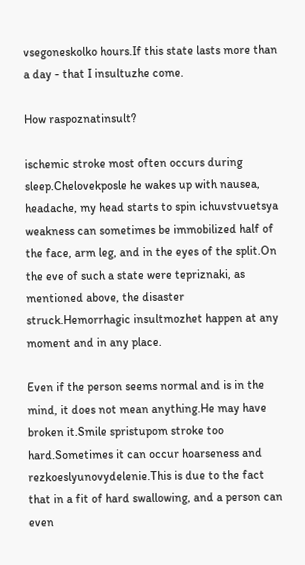vsegoneskolko hours.If this state lasts more than a day - that I insultuzhe come.

How raspoznatinsult?

ischemic stroke most often occurs during sleep.Chelovekposle he wakes up with nausea, headache, my head starts to spin ichuvstvuetsya weakness can sometimes be immobilized half of the face, arm leg, and in the eyes of the split.On the eve of such a state were tepriznaki, as mentioned above, the disaster struck.Hemorrhagic insultmozhet happen at any moment and in any place.

Even if the person seems normal and is in the mind, it does not mean anything.He may have broken it.Smile spristupom stroke too hard.Sometimes it can occur hoarseness and rezkoeslyunovydelenie.This is due to the fact that in a fit of hard swallowing, and a person can even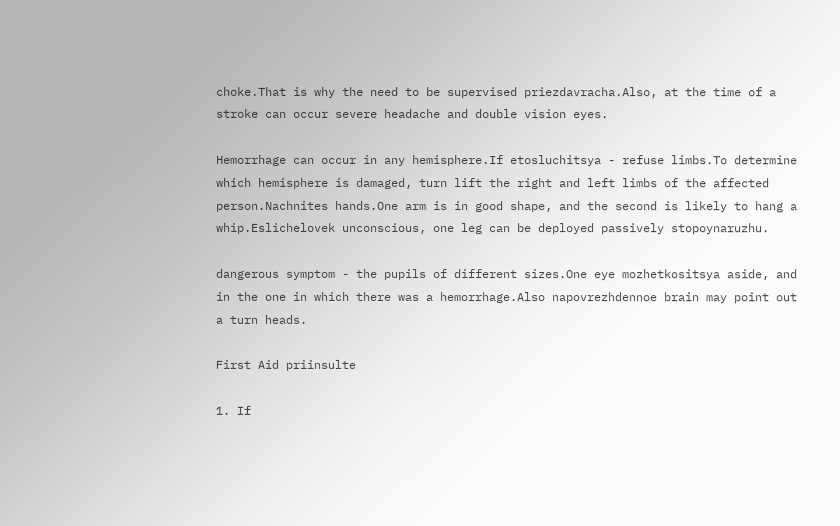choke.That is why the need to be supervised priezdavracha.Also, at the time of a stroke can occur severe headache and double vision eyes.

Hemorrhage can occur in any hemisphere.If etosluchitsya - refuse limbs.To determine which hemisphere is damaged, turn lift the right and left limbs of the affected person.Nachnites hands.One arm is in good shape, and the second is likely to hang a whip.Eslichelovek unconscious, one leg can be deployed passively stopoynaruzhu.

dangerous symptom - the pupils of different sizes.One eye mozhetkositsya aside, and in the one in which there was a hemorrhage.Also napovrezhdennoe brain may point out a turn heads.

First Aid priinsulte

1. If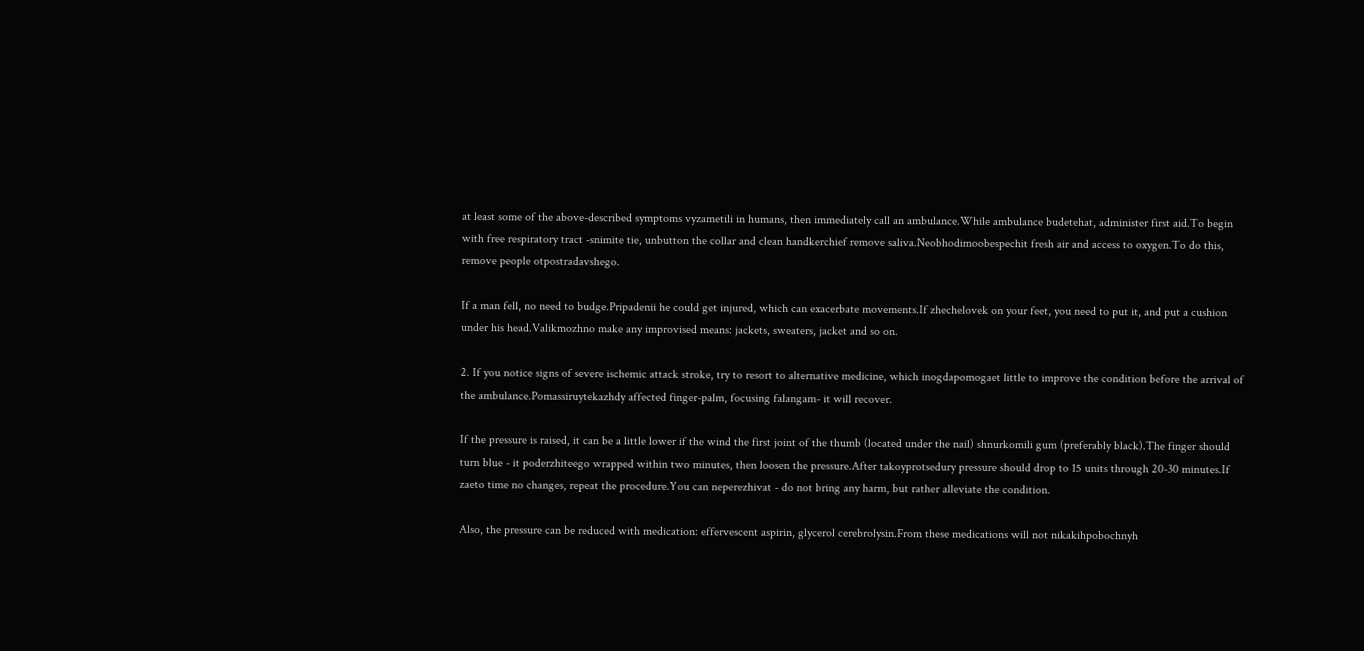at least some of the above-described symptoms vyzametili in humans, then immediately call an ambulance.While ambulance budetehat, administer first aid.To begin with free respiratory tract -snimite tie, unbutton the collar and clean handkerchief remove saliva.Neobhodimoobespechit fresh air and access to oxygen.To do this, remove people otpostradavshego.

If a man fell, no need to budge.Pripadenii he could get injured, which can exacerbate movements.If zhechelovek on your feet, you need to put it, and put a cushion under his head.Valikmozhno make any improvised means: jackets, sweaters, jacket and so on.

2. If you notice signs of severe ischemic attack stroke, try to resort to alternative medicine, which inogdapomogaet little to improve the condition before the arrival of the ambulance.Pomassiruytekazhdy affected finger-palm, focusing falangam- it will recover.

If the pressure is raised, it can be a little lower if the wind the first joint of the thumb (located under the nail) shnurkomili gum (preferably black).The finger should turn blue - it poderzhiteego wrapped within two minutes, then loosen the pressure.After takoyprotsedury pressure should drop to 15 units through 20-30 minutes.If zaeto time no changes, repeat the procedure.You can neperezhivat - do not bring any harm, but rather alleviate the condition.

Also, the pressure can be reduced with medication: effervescent aspirin, glycerol cerebrolysin.From these medications will not nikakihpobochnyh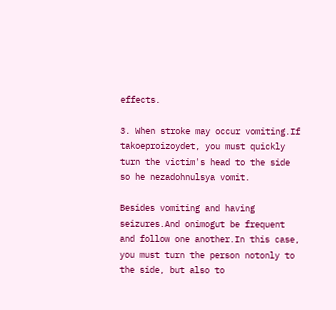effects.

3. When stroke may occur vomiting.If takoeproizoydet, you must quickly turn the victim's head to the side so he nezadohnulsya vomit.

Besides vomiting and having seizures.And onimogut be frequent and follow one another.In this case, you must turn the person notonly to the side, but also to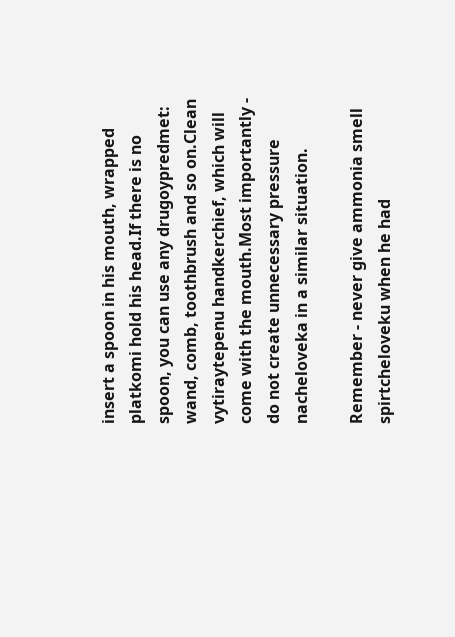insert a spoon in his mouth, wrapped platkomi hold his head.If there is no spoon, you can use any drugoypredmet: wand, comb, toothbrush and so on.Clean vytiraytepenu handkerchief, which will come with the mouth.Most importantly - do not create unnecessary pressure nacheloveka in a similar situation.

Remember - never give ammonia smell spirtcheloveku when he had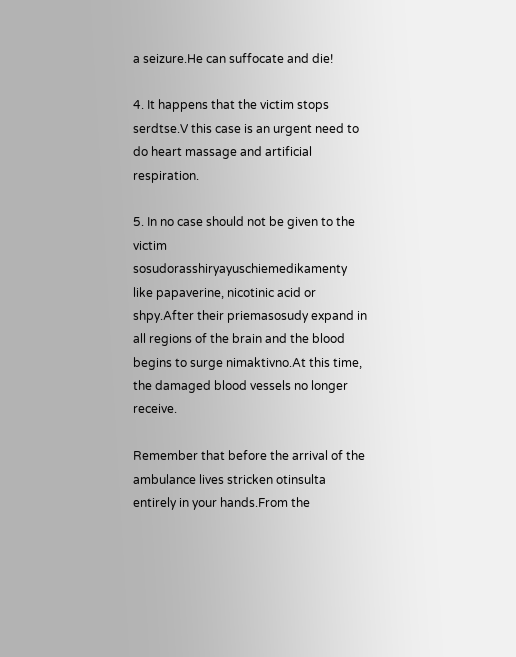a seizure.He can suffocate and die!

4. It happens that the victim stops serdtse.V this case is an urgent need to do heart massage and artificial respiration.

5. In no case should not be given to the victim sosudorasshiryayuschiemedikamenty like papaverine, nicotinic acid or shpy.After their priemasosudy expand in all regions of the brain and the blood begins to surge nimaktivno.At this time, the damaged blood vessels no longer receive.

Remember that before the arrival of the ambulance lives stricken otinsulta entirely in your hands.From the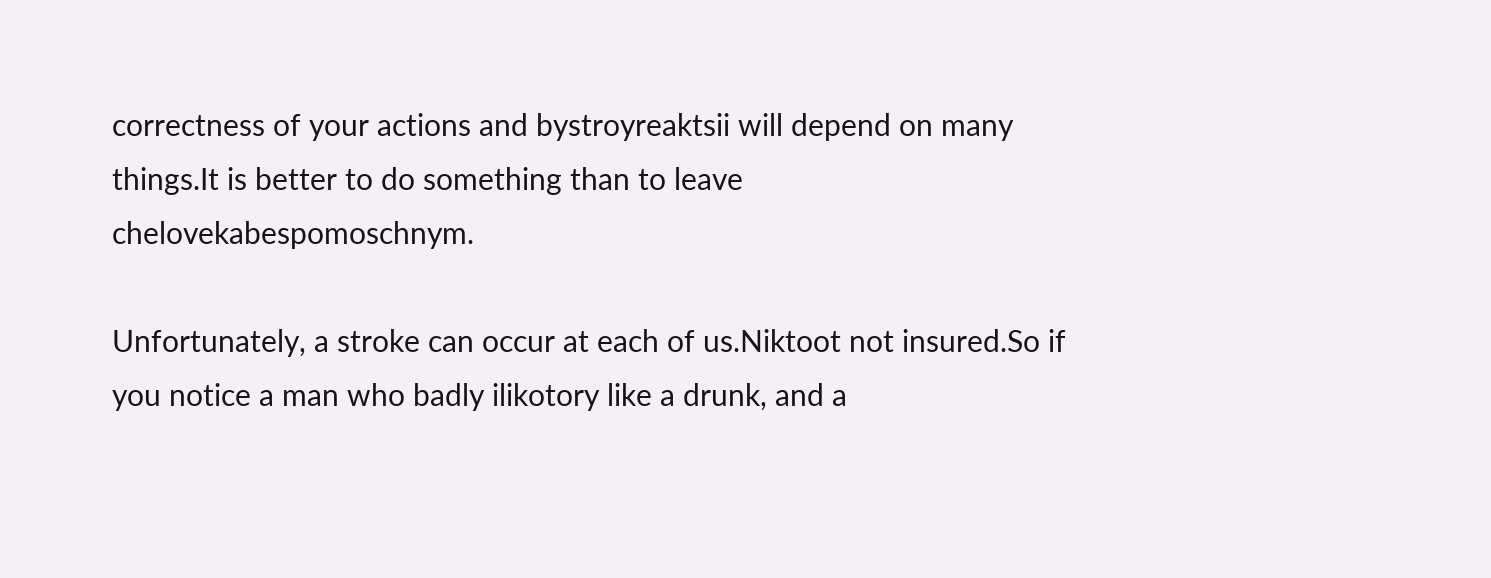correctness of your actions and bystroyreaktsii will depend on many things.It is better to do something than to leave chelovekabespomoschnym.

Unfortunately, a stroke can occur at each of us.Niktoot not insured.So if you notice a man who badly ilikotory like a drunk, and a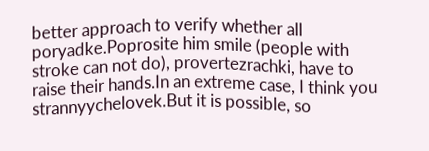better approach to verify whether all poryadke.Poprosite him smile (people with stroke can not do), provertezrachki, have to raise their hands.In an extreme case, I think you strannyychelovek.But it is possible, so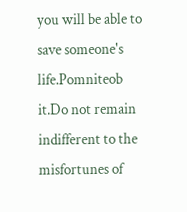you will be able to save someone's life.Pomniteob it.Do not remain indifferent to the misfortunes of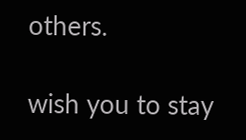others.

wish you to stay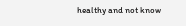healthy and not know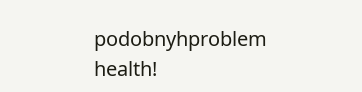podobnyhproblem health!